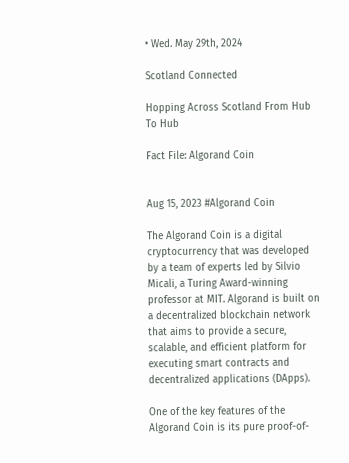• Wed. May 29th, 2024

Scotland Connected

Hopping Across Scotland From Hub To Hub

Fact File: Algorand Coin


Aug 15, 2023 #Algorand Coin

The Algorand Coin is a digital cryptocurrency that was developed by a team of experts led by Silvio Micali, a Turing Award-winning professor at MIT. Algorand is built on a decentralized blockchain network that aims to provide a secure, scalable, and efficient platform for executing smart contracts and decentralized applications (DApps).

One of the key features of the Algorand Coin is its pure proof-of-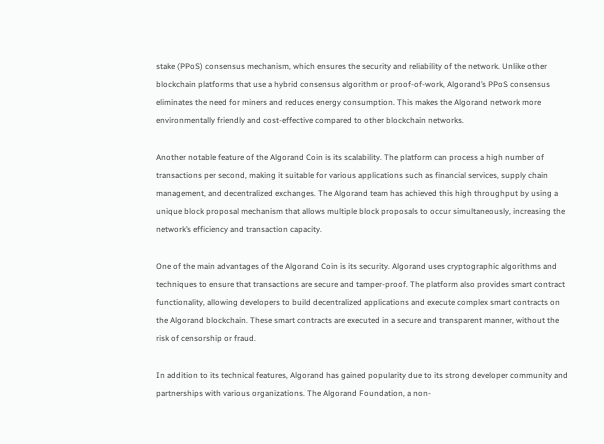stake (PPoS) consensus mechanism, which ensures the security and reliability of the network. Unlike other blockchain platforms that use a hybrid consensus algorithm or proof-of-work, Algorand’s PPoS consensus eliminates the need for miners and reduces energy consumption. This makes the Algorand network more environmentally friendly and cost-effective compared to other blockchain networks.

Another notable feature of the Algorand Coin is its scalability. The platform can process a high number of transactions per second, making it suitable for various applications such as financial services, supply chain management, and decentralized exchanges. The Algorand team has achieved this high throughput by using a unique block proposal mechanism that allows multiple block proposals to occur simultaneously, increasing the network’s efficiency and transaction capacity.

One of the main advantages of the Algorand Coin is its security. Algorand uses cryptographic algorithms and techniques to ensure that transactions are secure and tamper-proof. The platform also provides smart contract functionality, allowing developers to build decentralized applications and execute complex smart contracts on the Algorand blockchain. These smart contracts are executed in a secure and transparent manner, without the risk of censorship or fraud.

In addition to its technical features, Algorand has gained popularity due to its strong developer community and partnerships with various organizations. The Algorand Foundation, a non-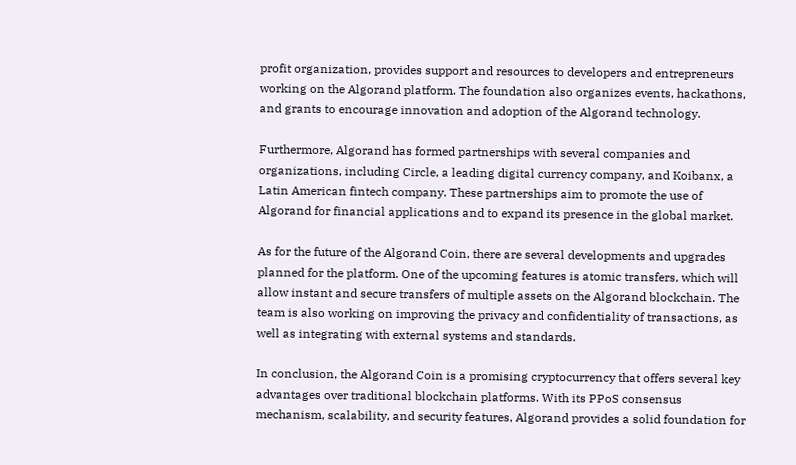profit organization, provides support and resources to developers and entrepreneurs working on the Algorand platform. The foundation also organizes events, hackathons, and grants to encourage innovation and adoption of the Algorand technology.

Furthermore, Algorand has formed partnerships with several companies and organizations, including Circle, a leading digital currency company, and Koibanx, a Latin American fintech company. These partnerships aim to promote the use of Algorand for financial applications and to expand its presence in the global market.

As for the future of the Algorand Coin, there are several developments and upgrades planned for the platform. One of the upcoming features is atomic transfers, which will allow instant and secure transfers of multiple assets on the Algorand blockchain. The team is also working on improving the privacy and confidentiality of transactions, as well as integrating with external systems and standards.

In conclusion, the Algorand Coin is a promising cryptocurrency that offers several key advantages over traditional blockchain platforms. With its PPoS consensus mechanism, scalability, and security features, Algorand provides a solid foundation for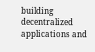building decentralized applications and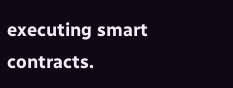executing smart contracts.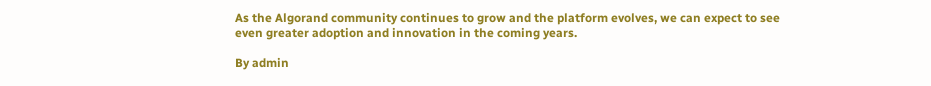As the Algorand community continues to grow and the platform evolves, we can expect to see even greater adoption and innovation in the coming years.

By admin